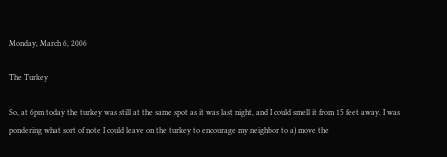Monday, March 6, 2006

The Turkey

So, at 6pm today the turkey was still at the same spot as it was last night, and I could smell it from 15 feet away. I was pondering what sort of note I could leave on the turkey to encourage my neighbor to a) move the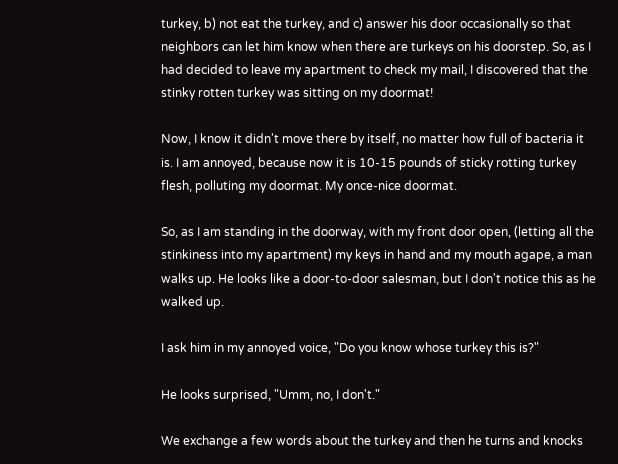turkey, b) not eat the turkey, and c) answer his door occasionally so that neighbors can let him know when there are turkeys on his doorstep. So, as I had decided to leave my apartment to check my mail, I discovered that the stinky rotten turkey was sitting on my doormat!

Now, I know it didn't move there by itself, no matter how full of bacteria it is. I am annoyed, because now it is 10-15 pounds of sticky rotting turkey flesh, polluting my doormat. My once-nice doormat.

So, as I am standing in the doorway, with my front door open, (letting all the stinkiness into my apartment) my keys in hand and my mouth agape, a man walks up. He looks like a door-to-door salesman, but I don't notice this as he walked up.

I ask him in my annoyed voice, "Do you know whose turkey this is?"

He looks surprised, "Umm, no, I don't."

We exchange a few words about the turkey and then he turns and knocks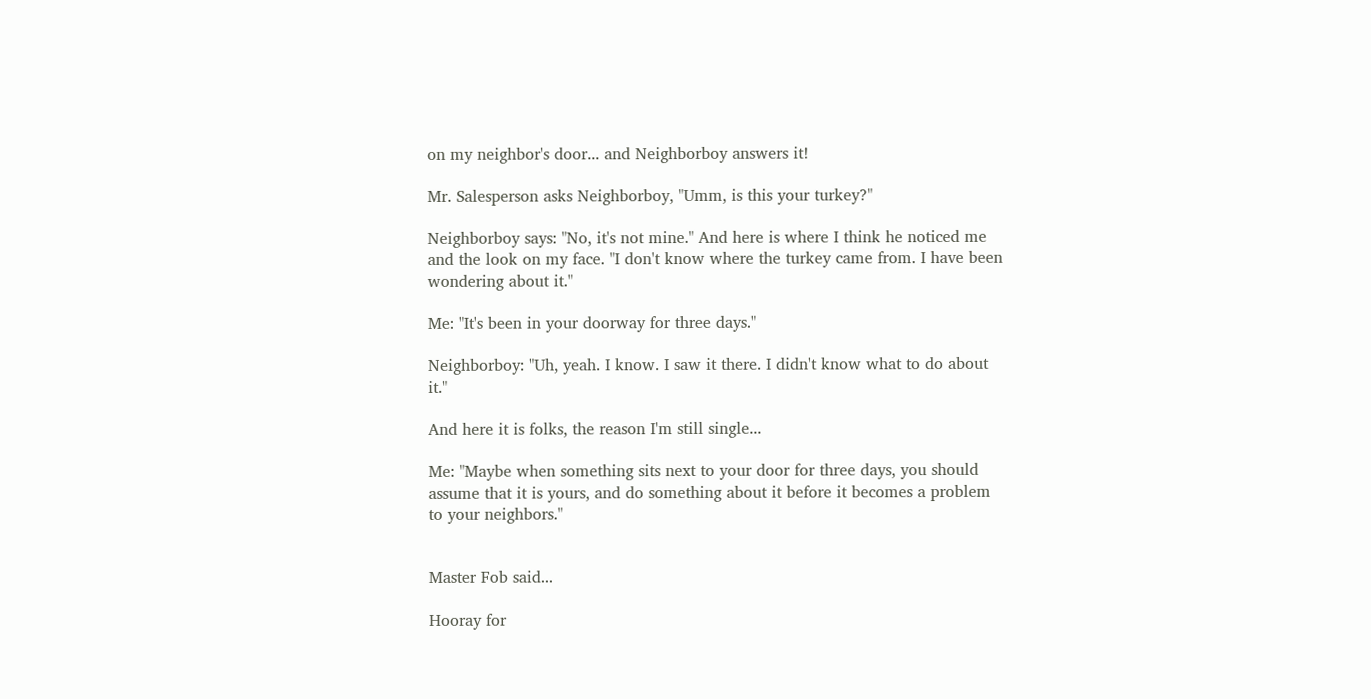on my neighbor's door... and Neighborboy answers it!

Mr. Salesperson asks Neighborboy, "Umm, is this your turkey?"

Neighborboy says: "No, it's not mine." And here is where I think he noticed me and the look on my face. "I don't know where the turkey came from. I have been wondering about it."

Me: "It's been in your doorway for three days."

Neighborboy: "Uh, yeah. I know. I saw it there. I didn't know what to do about it."

And here it is folks, the reason I'm still single...

Me: "Maybe when something sits next to your door for three days, you should assume that it is yours, and do something about it before it becomes a problem to your neighbors."


Master Fob said...

Hooray for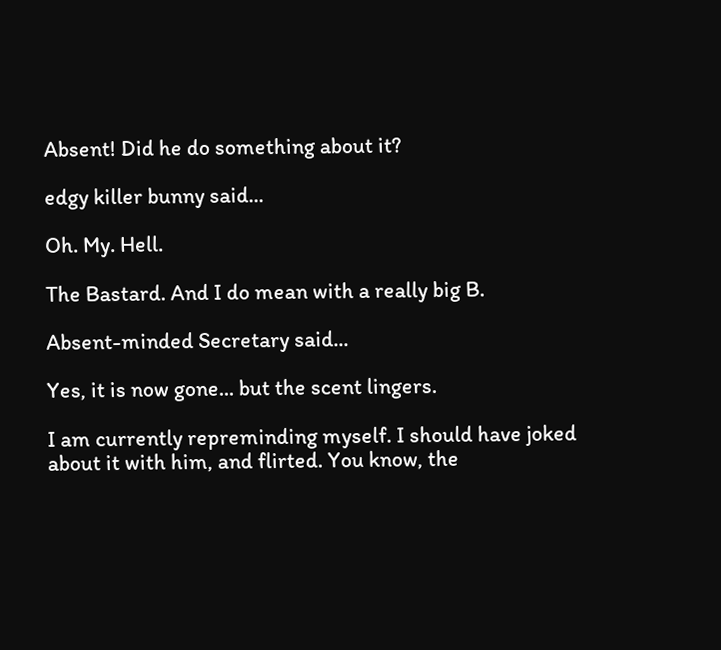Absent! Did he do something about it?

edgy killer bunny said...

Oh. My. Hell.

The Bastard. And I do mean with a really big B.

Absent-minded Secretary said...

Yes, it is now gone... but the scent lingers.

I am currently repreminding myself. I should have joked about it with him, and flirted. You know, the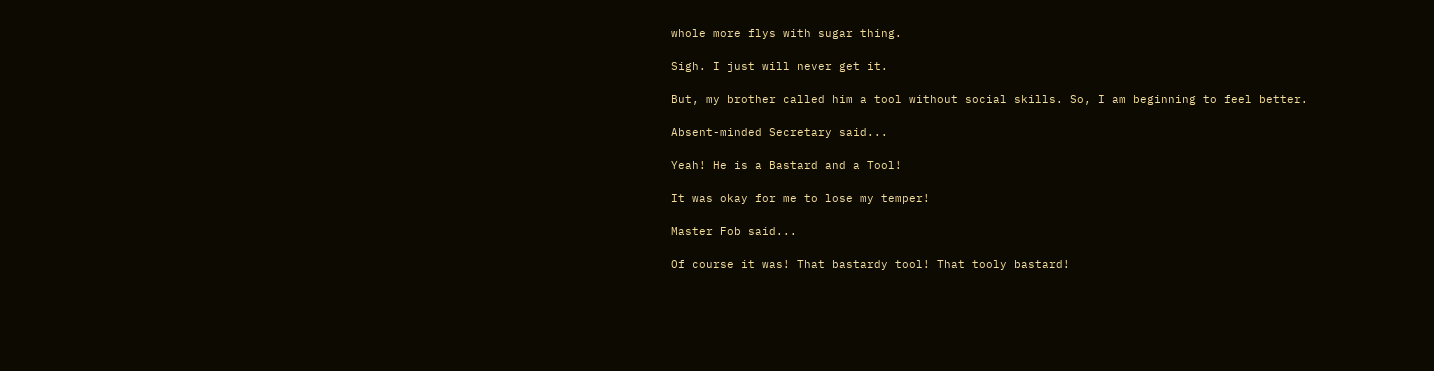whole more flys with sugar thing.

Sigh. I just will never get it.

But, my brother called him a tool without social skills. So, I am beginning to feel better.

Absent-minded Secretary said...

Yeah! He is a Bastard and a Tool!

It was okay for me to lose my temper!

Master Fob said...

Of course it was! That bastardy tool! That tooly bastard!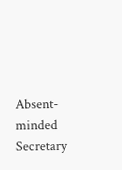Absent-minded Secretary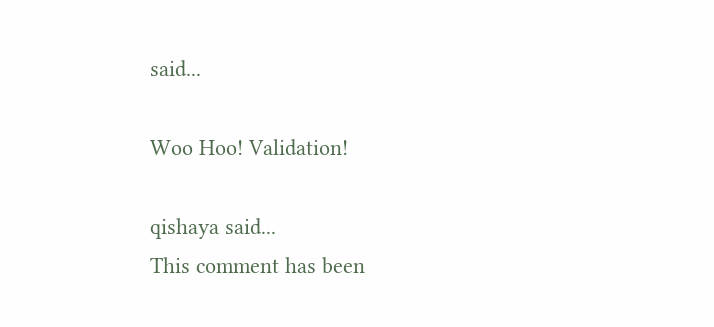said...

Woo Hoo! Validation!

qishaya said...
This comment has been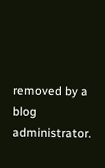removed by a blog administrator.